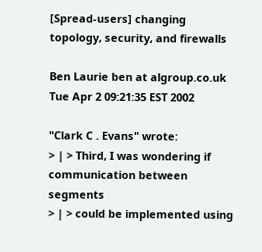[Spread-users] changing topology, security, and firewalls

Ben Laurie ben at algroup.co.uk
Tue Apr 2 09:21:35 EST 2002

"Clark C . Evans" wrote:
> | > Third, I was wondering if communication between segments
> | > could be implemented using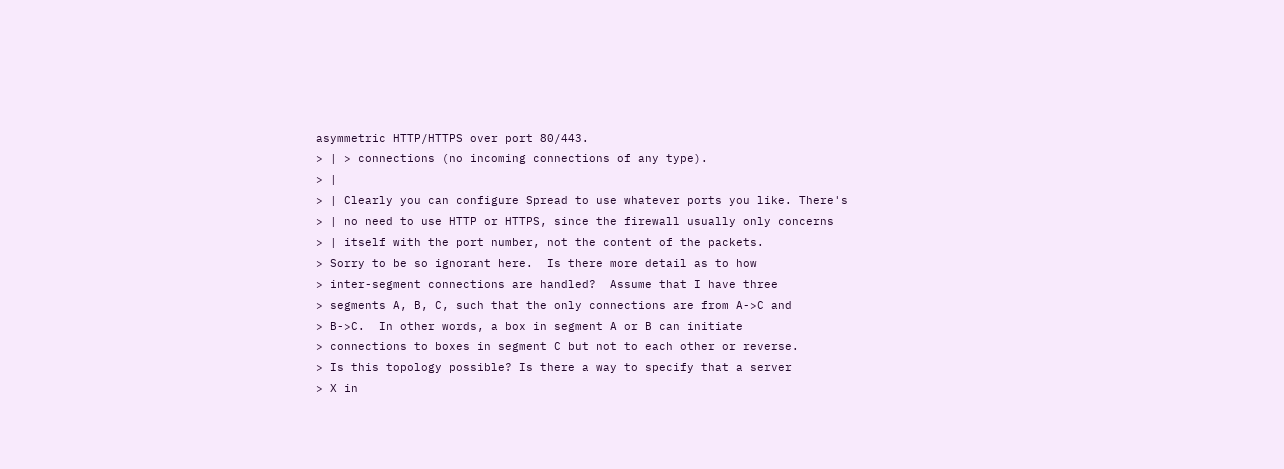asymmetric HTTP/HTTPS over port 80/443.
> | > connections (no incoming connections of any type).
> |
> | Clearly you can configure Spread to use whatever ports you like. There's
> | no need to use HTTP or HTTPS, since the firewall usually only concerns
> | itself with the port number, not the content of the packets.
> Sorry to be so ignorant here.  Is there more detail as to how
> inter-segment connections are handled?  Assume that I have three
> segments A, B, C, such that the only connections are from A->C and
> B->C.  In other words, a box in segment A or B can initiate
> connections to boxes in segment C but not to each other or reverse.
> Is this topology possible? Is there a way to specify that a server
> X in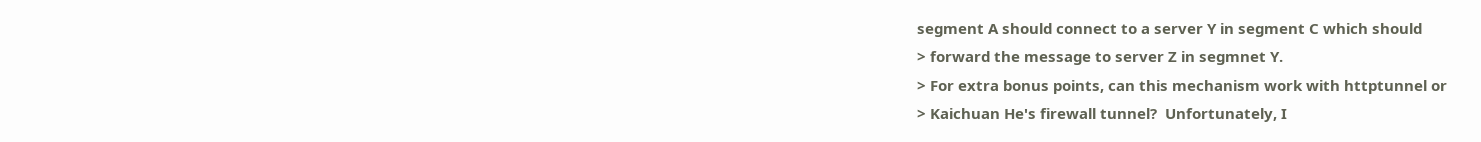segment A should connect to a server Y in segment C which should
> forward the message to server Z in segmnet Y.
> For extra bonus points, can this mechanism work with httptunnel or
> Kaichuan He's firewall tunnel?  Unfortunately, I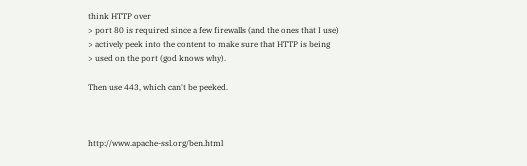think HTTP over
> port 80 is required since a few firewalls (and the ones that I use)
> actively peek into the content to make sure that HTTP is being
> used on the port (god knows why).

Then use 443, which can't be peeked.



http://www.apache-ssl.org/ben.html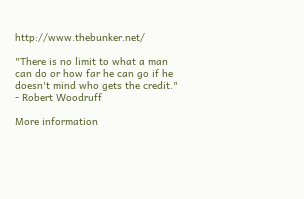http://www.thebunker.net/

"There is no limit to what a man can do or how far he can go if he
doesn't mind who gets the credit." - Robert Woodruff

More information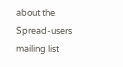about the Spread-users mailing list